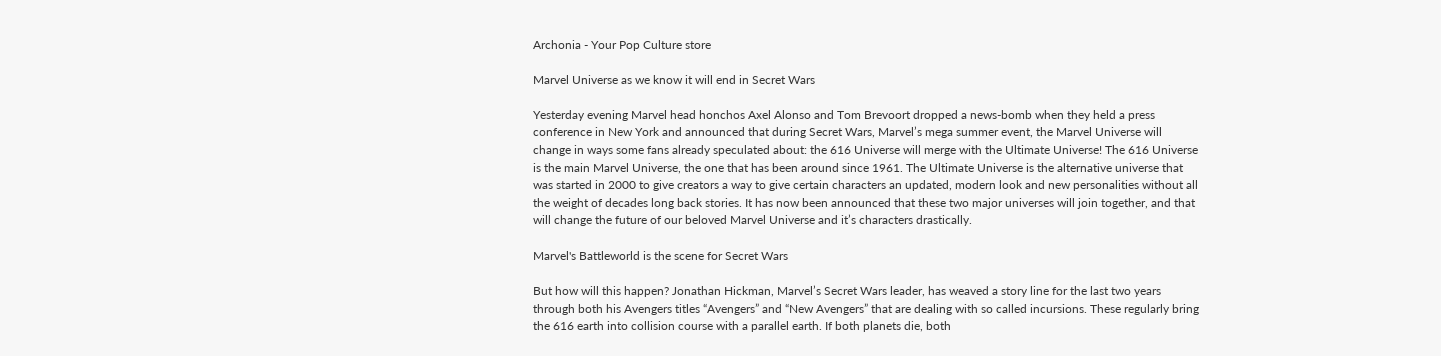Archonia - Your Pop Culture store

Marvel Universe as we know it will end in Secret Wars

Yesterday evening Marvel head honchos Axel Alonso and Tom Brevoort dropped a news-bomb when they held a press conference in New York and announced that during Secret Wars, Marvel’s mega summer event, the Marvel Universe will change in ways some fans already speculated about: the 616 Universe will merge with the Ultimate Universe! The 616 Universe is the main Marvel Universe, the one that has been around since 1961. The Ultimate Universe is the alternative universe that was started in 2000 to give creators a way to give certain characters an updated, modern look and new personalities without all the weight of decades long back stories. It has now been announced that these two major universes will join together, and that will change the future of our beloved Marvel Universe and it’s characters drastically.

Marvel's Battleworld is the scene for Secret Wars

But how will this happen? Jonathan Hickman, Marvel’s Secret Wars leader, has weaved a story line for the last two years through both his Avengers titles “Avengers” and “New Avengers” that are dealing with so called incursions. These regularly bring the 616 earth into collision course with a parallel earth. If both planets die, both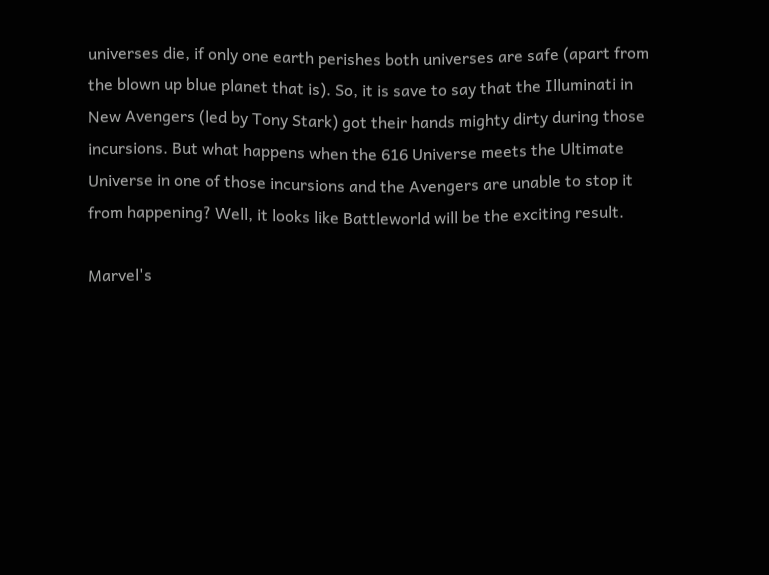universes die, if only one earth perishes both universes are safe (apart from the blown up blue planet that is). So, it is save to say that the Illuminati in New Avengers (led by Tony Stark) got their hands mighty dirty during those incursions. But what happens when the 616 Universe meets the Ultimate Universe in one of those incursions and the Avengers are unable to stop it from happening? Well, it looks like Battleworld will be the exciting result.

Marvel's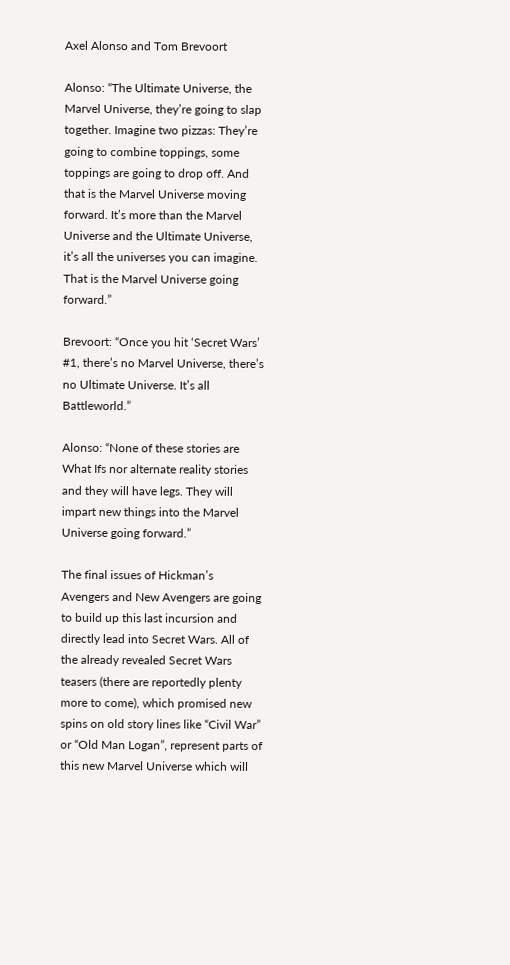Axel Alonso and Tom Brevoort

Alonso: “The Ultimate Universe, the Marvel Universe, they’re going to slap together. Imagine two pizzas: They’re going to combine toppings, some toppings are going to drop off. And that is the Marvel Universe moving forward. It’s more than the Marvel Universe and the Ultimate Universe, it’s all the universes you can imagine. That is the Marvel Universe going forward.”

Brevoort: “Once you hit ‘Secret Wars’ #1, there’s no Marvel Universe, there’s no Ultimate Universe. It’s all Battleworld.”

Alonso: “None of these stories are What Ifs nor alternate reality stories and they will have legs. They will impart new things into the Marvel Universe going forward.”

The final issues of Hickman’s Avengers and New Avengers are going to build up this last incursion and directly lead into Secret Wars. All of the already revealed Secret Wars teasers (there are reportedly plenty more to come), which promised new spins on old story lines like “Civil War” or “Old Man Logan”, represent parts of this new Marvel Universe which will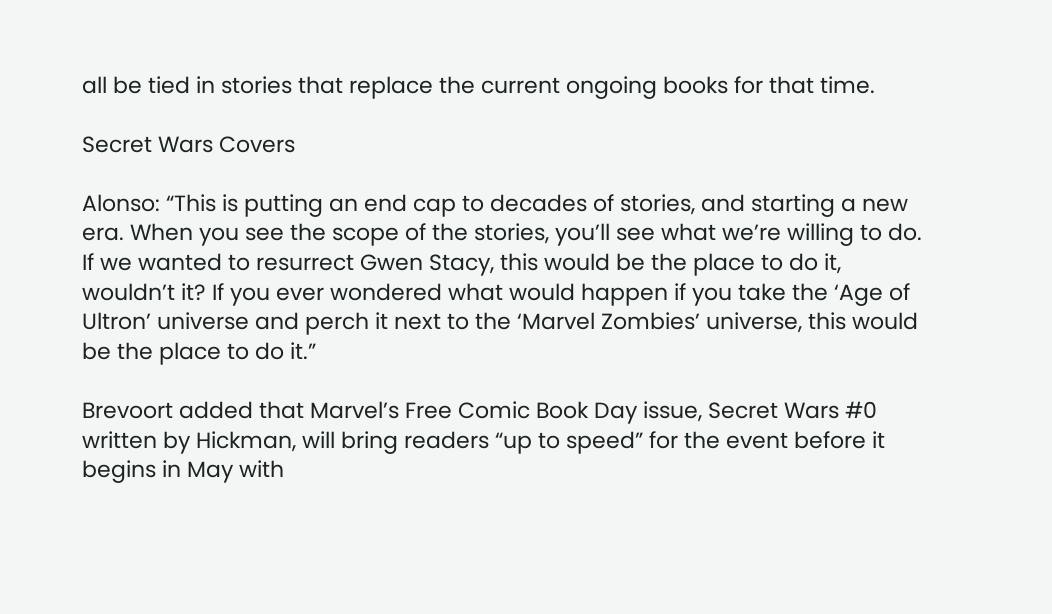all be tied in stories that replace the current ongoing books for that time.

Secret Wars Covers

Alonso: “This is putting an end cap to decades of stories, and starting a new era. When you see the scope of the stories, you’ll see what we’re willing to do. If we wanted to resurrect Gwen Stacy, this would be the place to do it, wouldn’t it? If you ever wondered what would happen if you take the ‘Age of Ultron’ universe and perch it next to the ‘Marvel Zombies’ universe, this would be the place to do it.”

Brevoort added that Marvel’s Free Comic Book Day issue, Secret Wars #0 written by Hickman, will bring readers “up to speed” for the event before it begins in May with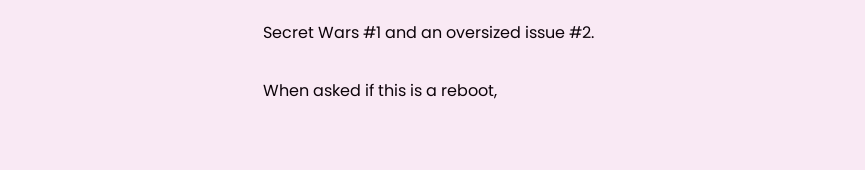Secret Wars #1 and an oversized issue #2.

When asked if this is a reboot,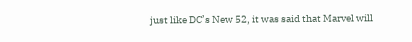just like DC’s New 52, it was said that Marvel will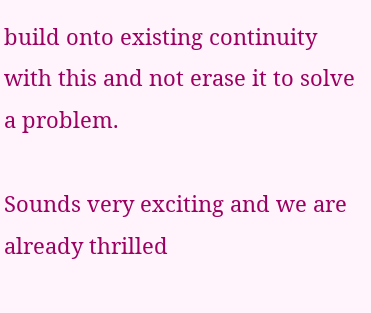build onto existing continuity with this and not erase it to solve a problem.

Sounds very exciting and we are already thrilled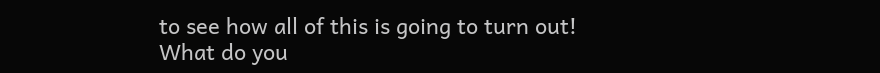to see how all of this is going to turn out! What do you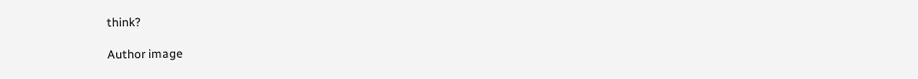think?

Author image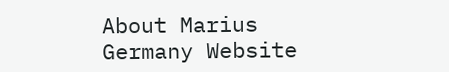About Marius
Germany Website